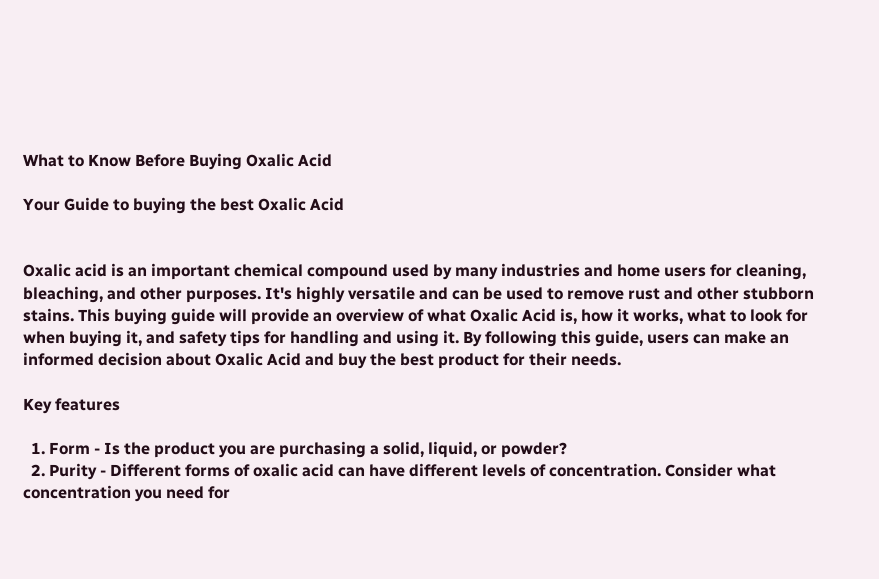What to Know Before Buying Oxalic Acid

Your Guide to buying the best Oxalic Acid


Oxalic acid is an important chemical compound used by many industries and home users for cleaning, bleaching, and other purposes. It's highly versatile and can be used to remove rust and other stubborn stains. This buying guide will provide an overview of what Oxalic Acid is, how it works, what to look for when buying it, and safety tips for handling and using it. By following this guide, users can make an informed decision about Oxalic Acid and buy the best product for their needs.

Key features

  1. Form - Is the product you are purchasing a solid, liquid, or powder?
  2. Purity - Different forms of oxalic acid can have different levels of concentration. Consider what concentration you need for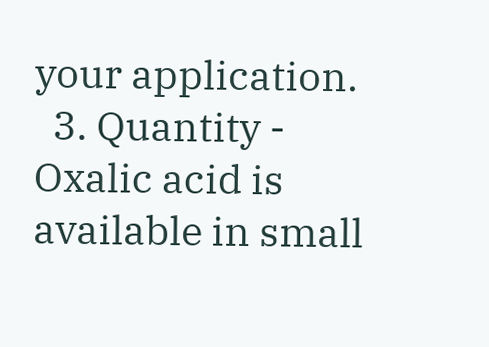your application.
  3. Quantity - Oxalic acid is available in small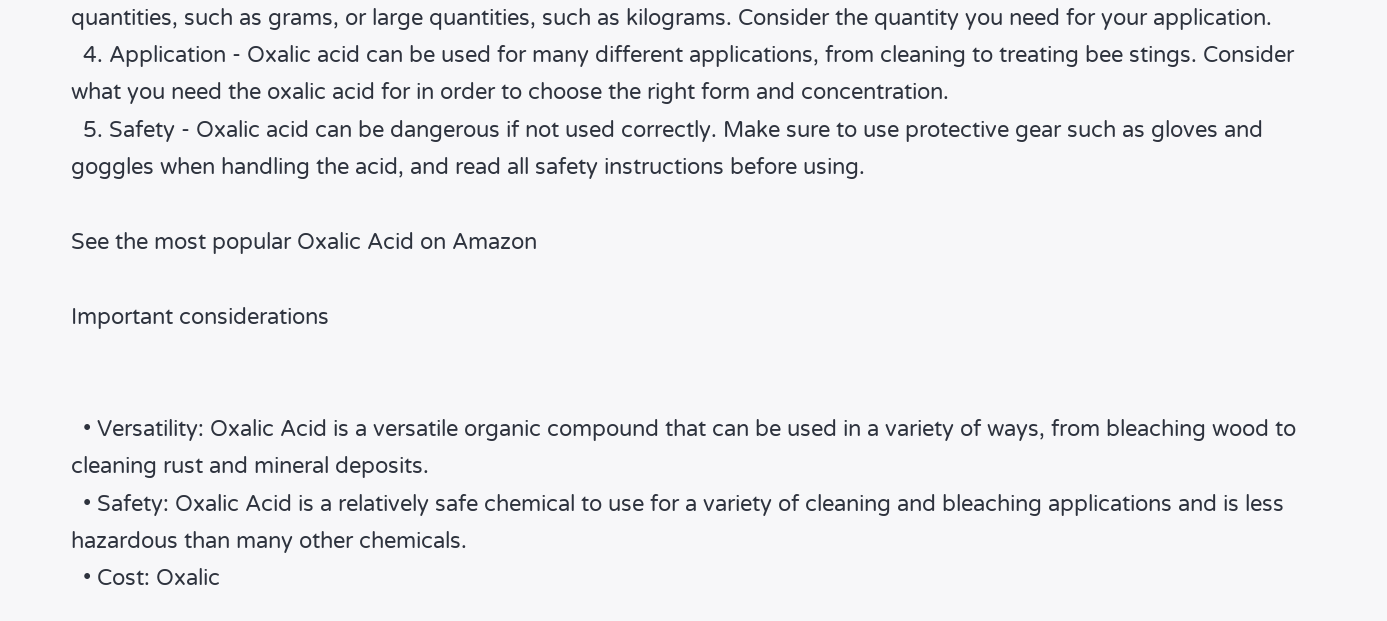quantities, such as grams, or large quantities, such as kilograms. Consider the quantity you need for your application.
  4. Application - Oxalic acid can be used for many different applications, from cleaning to treating bee stings. Consider what you need the oxalic acid for in order to choose the right form and concentration.
  5. Safety - Oxalic acid can be dangerous if not used correctly. Make sure to use protective gear such as gloves and goggles when handling the acid, and read all safety instructions before using.

See the most popular Oxalic Acid on Amazon

Important considerations


  • Versatility: Oxalic Acid is a versatile organic compound that can be used in a variety of ways, from bleaching wood to cleaning rust and mineral deposits.
  • Safety: Oxalic Acid is a relatively safe chemical to use for a variety of cleaning and bleaching applications and is less hazardous than many other chemicals.
  • Cost: Oxalic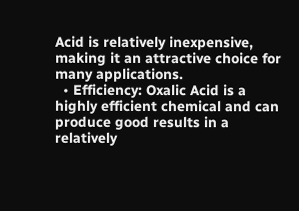Acid is relatively inexpensive, making it an attractive choice for many applications.
  • Efficiency: Oxalic Acid is a highly efficient chemical and can produce good results in a relatively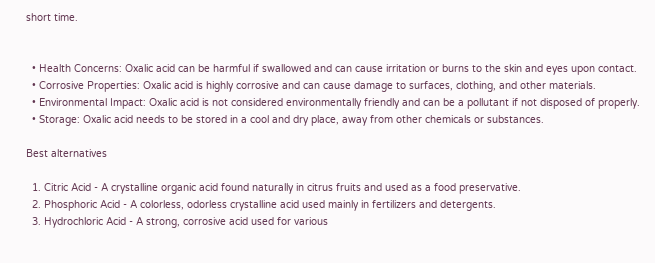short time.


  • Health Concerns: Oxalic acid can be harmful if swallowed and can cause irritation or burns to the skin and eyes upon contact.
  • Corrosive Properties: Oxalic acid is highly corrosive and can cause damage to surfaces, clothing, and other materials.
  • Environmental Impact: Oxalic acid is not considered environmentally friendly and can be a pollutant if not disposed of properly.
  • Storage: Oxalic acid needs to be stored in a cool and dry place, away from other chemicals or substances.

Best alternatives

  1. Citric Acid - A crystalline organic acid found naturally in citrus fruits and used as a food preservative.
  2. Phosphoric Acid - A colorless, odorless crystalline acid used mainly in fertilizers and detergents.
  3. Hydrochloric Acid - A strong, corrosive acid used for various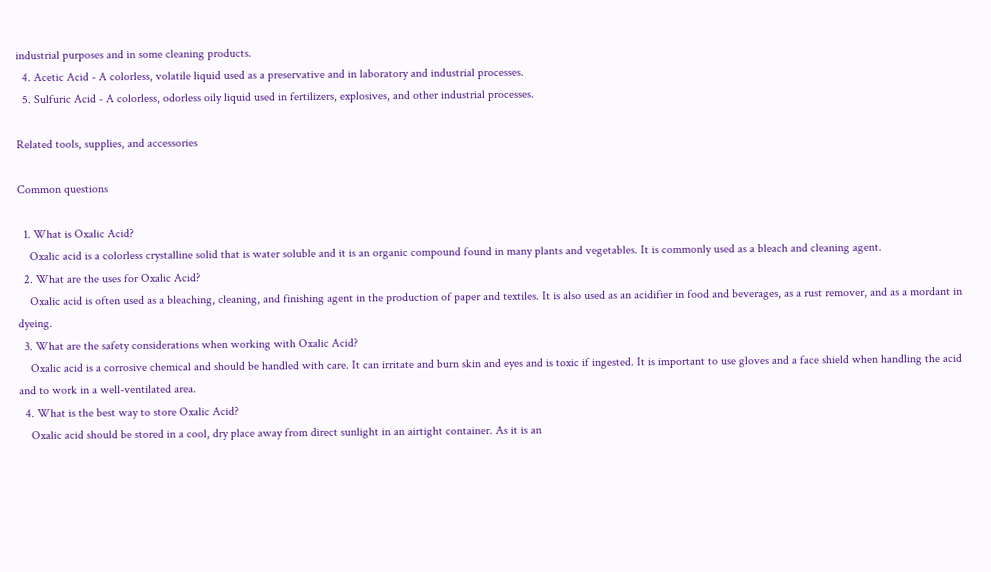industrial purposes and in some cleaning products.
  4. Acetic Acid - A colorless, volatile liquid used as a preservative and in laboratory and industrial processes.
  5. Sulfuric Acid - A colorless, odorless oily liquid used in fertilizers, explosives, and other industrial processes.

Related tools, supplies, and accessories

Common questions

  1. What is Oxalic Acid?
    Oxalic acid is a colorless crystalline solid that is water soluble and it is an organic compound found in many plants and vegetables. It is commonly used as a bleach and cleaning agent.
  2. What are the uses for Oxalic Acid?
    Oxalic acid is often used as a bleaching, cleaning, and finishing agent in the production of paper and textiles. It is also used as an acidifier in food and beverages, as a rust remover, and as a mordant in dyeing.
  3. What are the safety considerations when working with Oxalic Acid?
    Oxalic acid is a corrosive chemical and should be handled with care. It can irritate and burn skin and eyes and is toxic if ingested. It is important to use gloves and a face shield when handling the acid and to work in a well-ventilated area.
  4. What is the best way to store Oxalic Acid?
    Oxalic acid should be stored in a cool, dry place away from direct sunlight in an airtight container. As it is an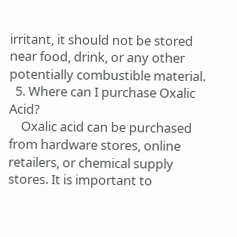irritant, it should not be stored near food, drink, or any other potentially combustible material.
  5. Where can I purchase Oxalic Acid?
    Oxalic acid can be purchased from hardware stores, online retailers, or chemical supply stores. It is important to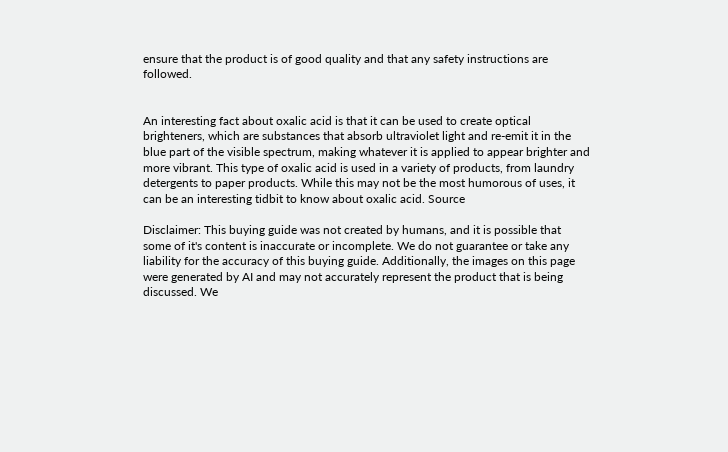ensure that the product is of good quality and that any safety instructions are followed.


An interesting fact about oxalic acid is that it can be used to create optical brighteners, which are substances that absorb ultraviolet light and re-emit it in the blue part of the visible spectrum, making whatever it is applied to appear brighter and more vibrant. This type of oxalic acid is used in a variety of products, from laundry detergents to paper products. While this may not be the most humorous of uses, it can be an interesting tidbit to know about oxalic acid. Source

Disclaimer: This buying guide was not created by humans, and it is possible that some of it's content is inaccurate or incomplete. We do not guarantee or take any liability for the accuracy of this buying guide. Additionally, the images on this page were generated by AI and may not accurately represent the product that is being discussed. We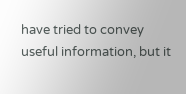have tried to convey useful information, but it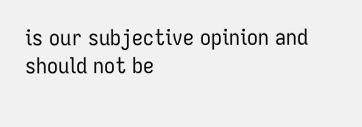is our subjective opinion and should not be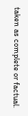taken as complete or factual.